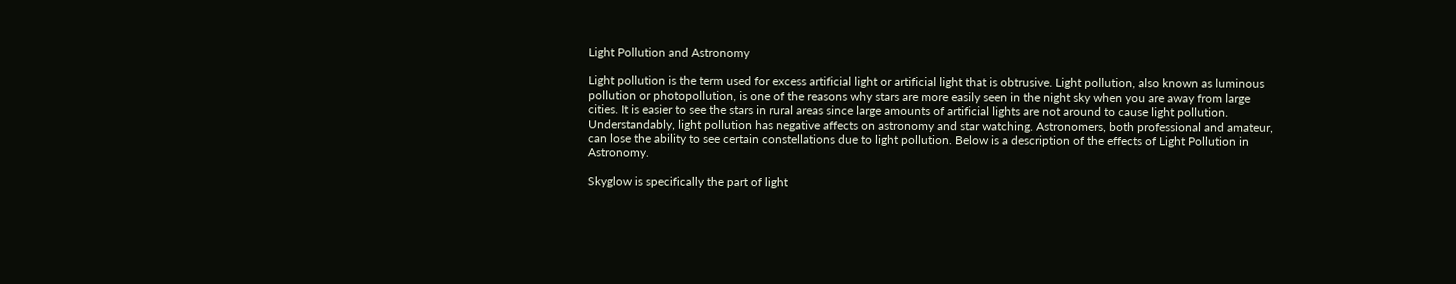Light Pollution and Astronomy

Light pollution is the term used for excess artificial light or artificial light that is obtrusive. Light pollution, also known as luminous pollution or photopollution, is one of the reasons why stars are more easily seen in the night sky when you are away from large cities. It is easier to see the stars in rural areas since large amounts of artificial lights are not around to cause light pollution. Understandably, light pollution has negative affects on astronomy and star watching. Astronomers, both professional and amateur, can lose the ability to see certain constellations due to light pollution. Below is a description of the effects of Light Pollution in Astronomy.

Skyglow is specifically the part of light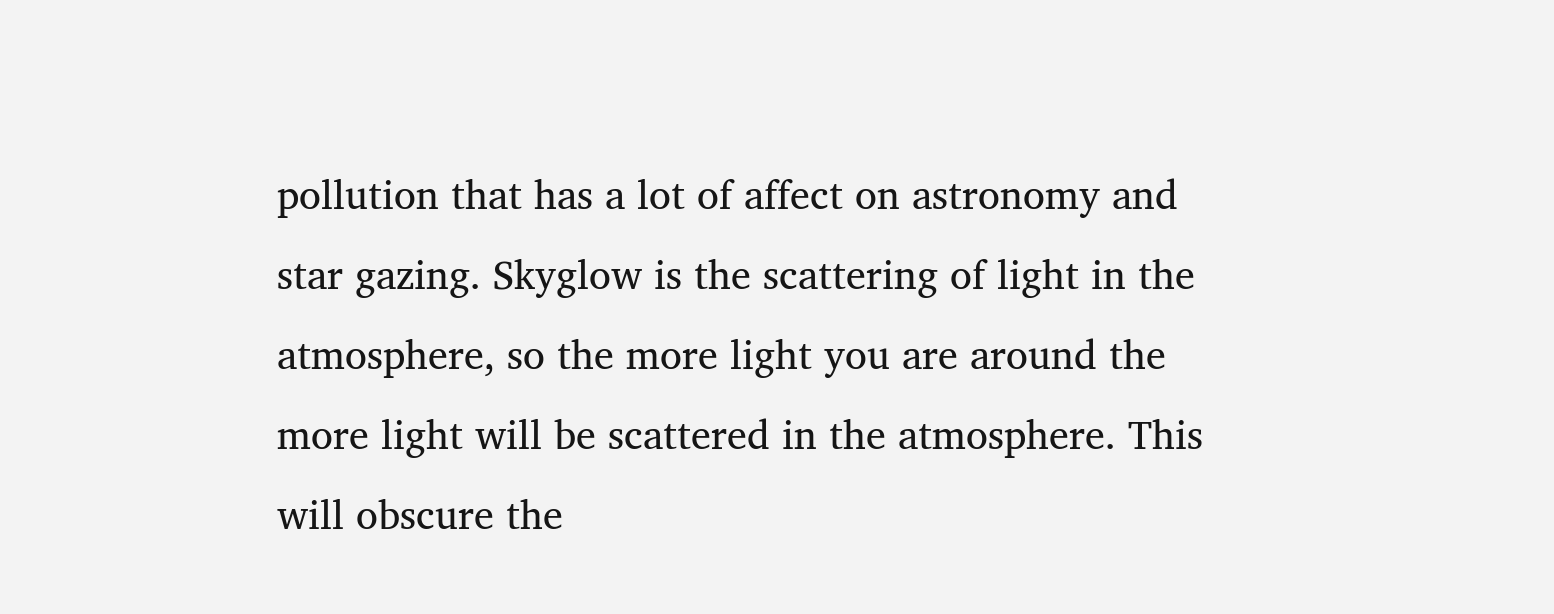pollution that has a lot of affect on astronomy and star gazing. Skyglow is the scattering of light in the atmosphere, so the more light you are around the more light will be scattered in the atmosphere. This will obscure the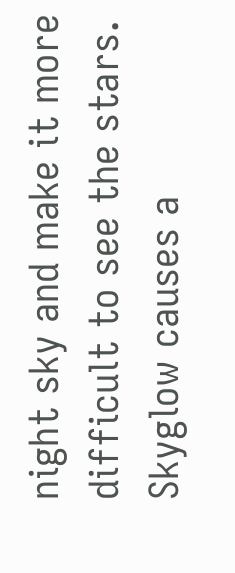night sky and make it more difficult to see the stars. Skyglow causes a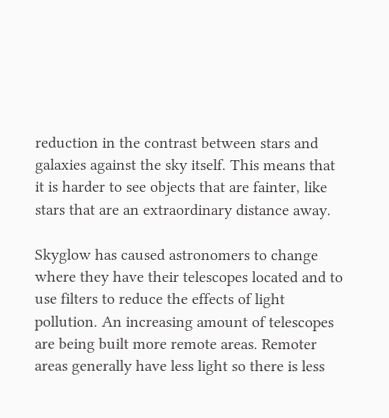reduction in the contrast between stars and galaxies against the sky itself. This means that it is harder to see objects that are fainter, like stars that are an extraordinary distance away.

Skyglow has caused astronomers to change where they have their telescopes located and to use filters to reduce the effects of light pollution. An increasing amount of telescopes are being built more remote areas. Remoter areas generally have less light so there is less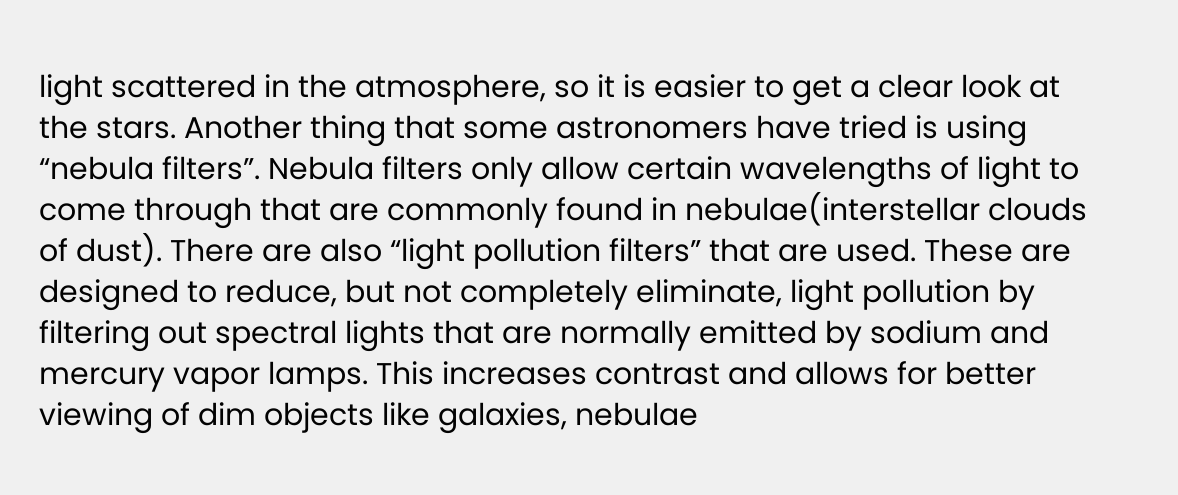light scattered in the atmosphere, so it is easier to get a clear look at the stars. Another thing that some astronomers have tried is using “nebula filters”. Nebula filters only allow certain wavelengths of light to come through that are commonly found in nebulae(interstellar clouds of dust). There are also “light pollution filters” that are used. These are designed to reduce, but not completely eliminate, light pollution by filtering out spectral lights that are normally emitted by sodium and mercury vapor lamps. This increases contrast and allows for better viewing of dim objects like galaxies, nebulae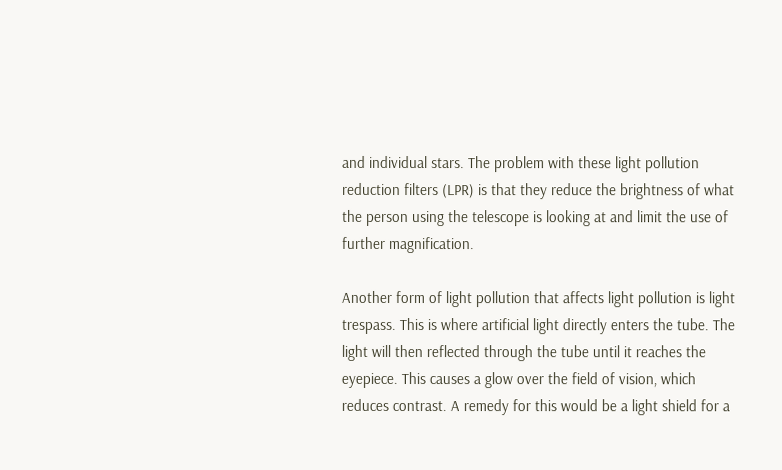and individual stars. The problem with these light pollution reduction filters (LPR) is that they reduce the brightness of what the person using the telescope is looking at and limit the use of further magnification.

Another form of light pollution that affects light pollution is light trespass. This is where artificial light directly enters the tube. The light will then reflected through the tube until it reaches the eyepiece. This causes a glow over the field of vision, which reduces contrast. A remedy for this would be a light shield for a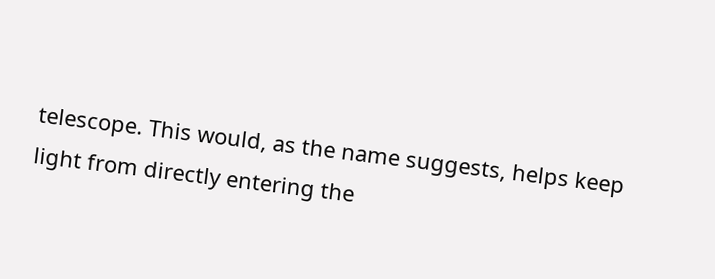telescope. This would, as the name suggests, helps keep light from directly entering the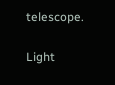telescope.

Light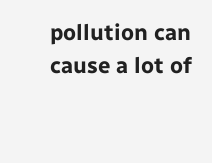pollution can cause a lot of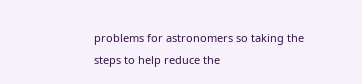problems for astronomers so taking the steps to help reduce the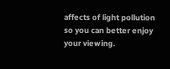affects of light pollution so you can better enjoy your viewing.